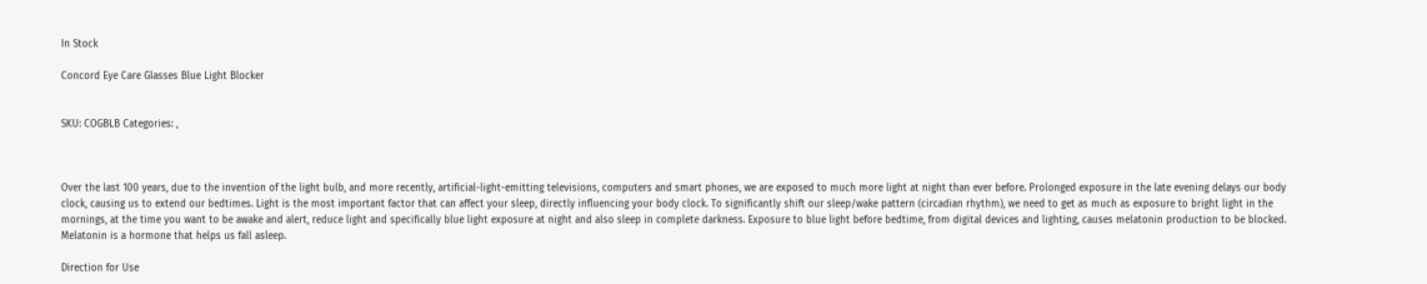In Stock

Concord Eye Care Glasses Blue Light Blocker


SKU: COGBLB Categories: ,



Over the last 100 years, due to the invention of the light bulb, and more recently, artificial-light-emitting televisions, computers and smart phones, we are exposed to much more light at night than ever before. Prolonged exposure in the late evening delays our body clock, causing us to extend our bedtimes. Light is the most important factor that can affect your sleep, directly influencing your body clock. To significantly shift our sleep/wake pattern (circadian rhythm), we need to get as much as exposure to bright light in the mornings, at the time you want to be awake and alert, reduce light and specifically blue light exposure at night and also sleep in complete darkness. Exposure to blue light before bedtime, from digital devices and lighting, causes melatonin production to be blocked. Melatonin is a hormone that helps us fall asleep.

Direction for Use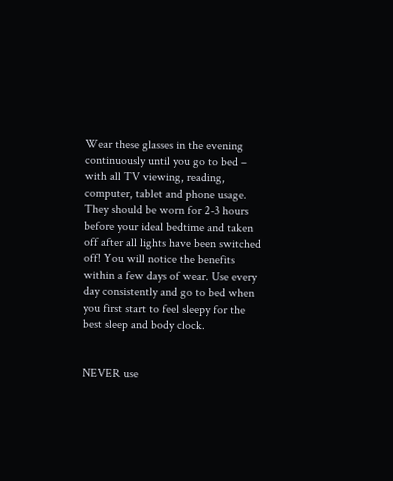Wear these glasses in the evening continuously until you go to bed – with all TV viewing, reading, computer, tablet and phone usage. They should be worn for 2-3 hours before your ideal bedtime and taken off after all lights have been switched off! You will notice the benefits within a few days of wear. Use every day consistently and go to bed when you first start to feel sleepy for the best sleep and body clock.


NEVER use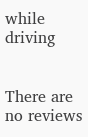while driving


There are no reviews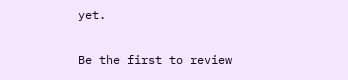yet.

Be the first to review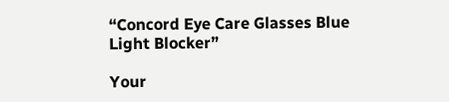“Concord Eye Care Glasses Blue Light Blocker”

Your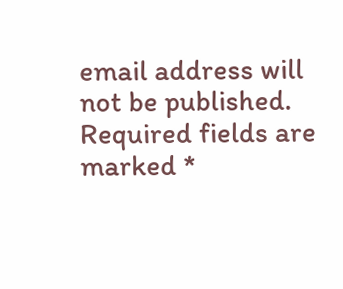email address will not be published. Required fields are marked *